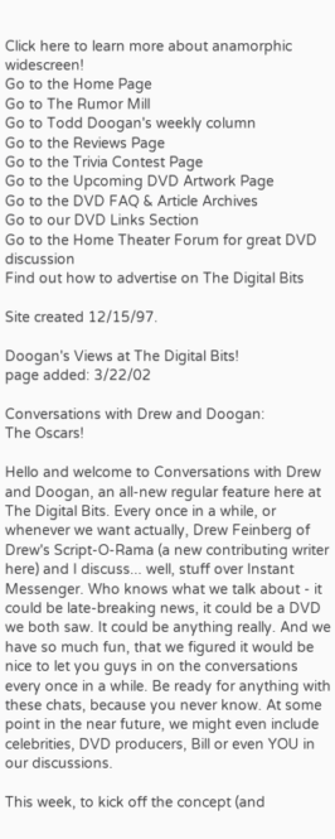Click here to learn more about anamorphic widescreen!
Go to the Home Page
Go to The Rumor Mill
Go to Todd Doogan's weekly column
Go to the Reviews Page
Go to the Trivia Contest Page
Go to the Upcoming DVD Artwork Page
Go to the DVD FAQ & Article Archives
Go to our DVD Links Section
Go to the Home Theater Forum for great DVD discussion
Find out how to advertise on The Digital Bits

Site created 12/15/97.

Doogan's Views at The Digital Bits!
page added: 3/22/02

Conversations with Drew and Doogan:
The Oscars!

Hello and welcome to Conversations with Drew and Doogan, an all-new regular feature here at The Digital Bits. Every once in a while, or whenever we want actually, Drew Feinberg of Drew's Script-O-Rama (a new contributing writer here) and I discuss... well, stuff over Instant Messenger. Who knows what we talk about - it could be late-breaking news, it could be a DVD we both saw. It could be anything really. And we have so much fun, that we figured it would be nice to let you guys in on the conversations every once in a while. Be ready for anything with these chats, because you never know. At some point in the near future, we might even include celebrities, DVD producers, Bill or even YOU in our discussions.

This week, to kick off the concept (and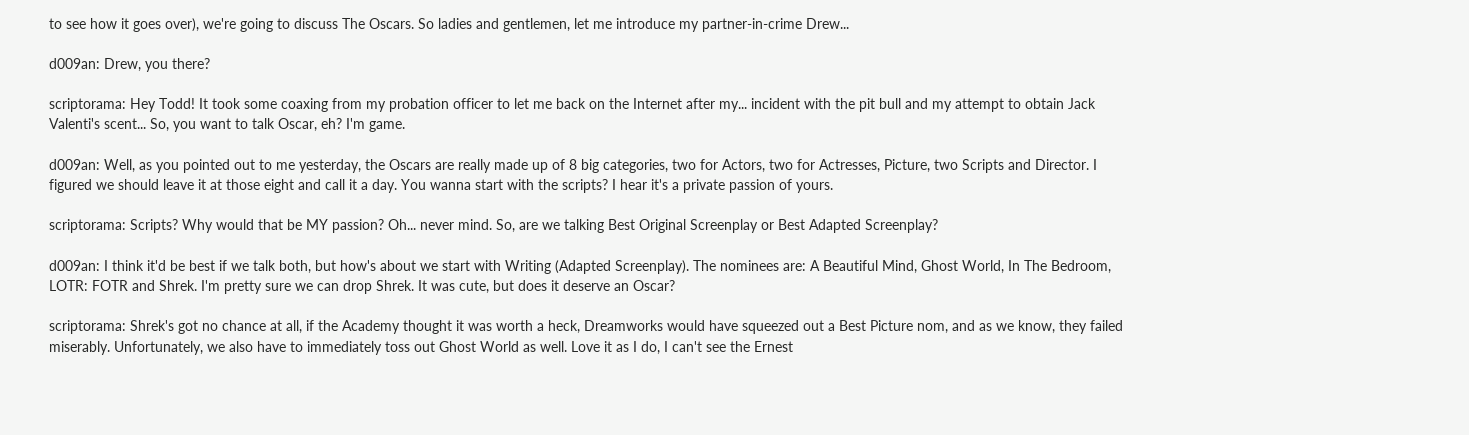to see how it goes over), we're going to discuss The Oscars. So ladies and gentlemen, let me introduce my partner-in-crime Drew...

d009an: Drew, you there?

scriptorama: Hey Todd! It took some coaxing from my probation officer to let me back on the Internet after my... incident with the pit bull and my attempt to obtain Jack Valenti's scent... So, you want to talk Oscar, eh? I'm game.

d009an: Well, as you pointed out to me yesterday, the Oscars are really made up of 8 big categories, two for Actors, two for Actresses, Picture, two Scripts and Director. I figured we should leave it at those eight and call it a day. You wanna start with the scripts? I hear it's a private passion of yours.

scriptorama: Scripts? Why would that be MY passion? Oh... never mind. So, are we talking Best Original Screenplay or Best Adapted Screenplay?

d009an: I think it'd be best if we talk both, but how's about we start with Writing (Adapted Screenplay). The nominees are: A Beautiful Mind, Ghost World, In The Bedroom, LOTR: FOTR and Shrek. I'm pretty sure we can drop Shrek. It was cute, but does it deserve an Oscar?

scriptorama: Shrek's got no chance at all, if the Academy thought it was worth a heck, Dreamworks would have squeezed out a Best Picture nom, and as we know, they failed miserably. Unfortunately, we also have to immediately toss out Ghost World as well. Love it as I do, I can't see the Ernest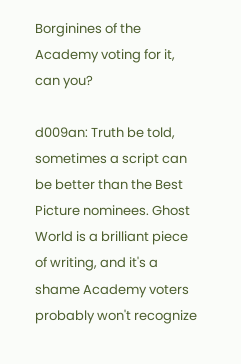Borginines of the Academy voting for it, can you?

d009an: Truth be told, sometimes a script can be better than the Best Picture nominees. Ghost World is a brilliant piece of writing, and it's a shame Academy voters probably won't recognize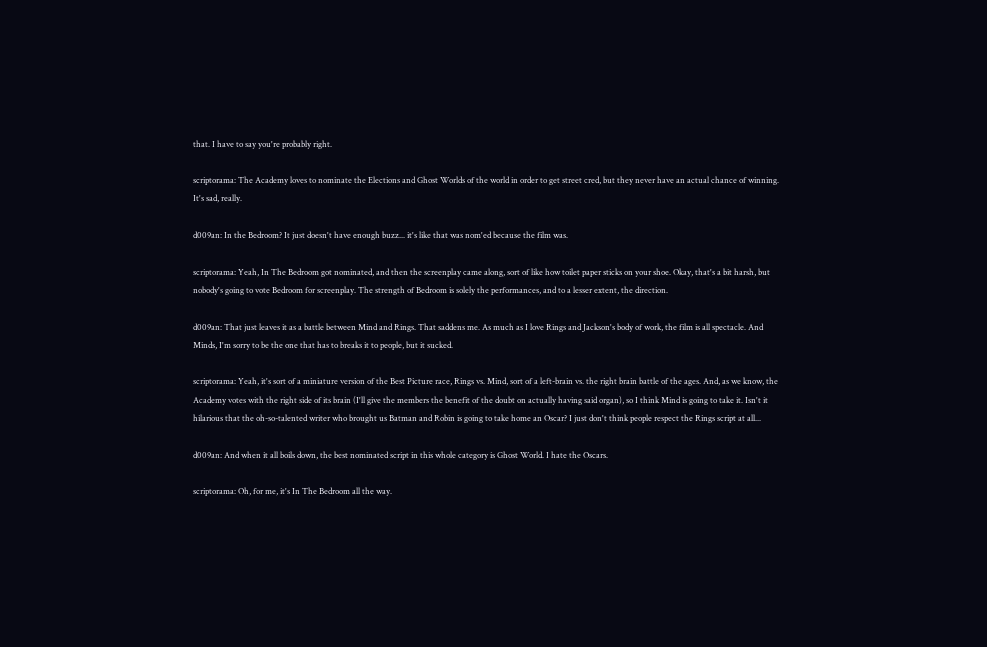that. I have to say you're probably right.

scriptorama: The Academy loves to nominate the Elections and Ghost Worlds of the world in order to get street cred, but they never have an actual chance of winning. It's sad, really.

d009an: In the Bedroom? It just doesn't have enough buzz... it's like that was nom'ed because the film was.

scriptorama: Yeah, In The Bedroom got nominated, and then the screenplay came along, sort of like how toilet paper sticks on your shoe. Okay, that's a bit harsh, but nobody's going to vote Bedroom for screenplay. The strength of Bedroom is solely the performances, and to a lesser extent, the direction.

d009an: That just leaves it as a battle between Mind and Rings. That saddens me. As much as I love Rings and Jackson's body of work, the film is all spectacle. And Minds, I'm sorry to be the one that has to breaks it to people, but it sucked.

scriptorama: Yeah, it's sort of a miniature version of the Best Picture race, Rings vs. Mind, sort of a left-brain vs. the right brain battle of the ages. And, as we know, the Academy votes with the right side of its brain (I'll give the members the benefit of the doubt on actually having said organ), so I think Mind is going to take it. Isn't it hilarious that the oh-so-talented writer who brought us Batman and Robin is going to take home an Oscar? I just don't think people respect the Rings script at all...

d009an: And when it all boils down, the best nominated script in this whole category is Ghost World. I hate the Oscars.

scriptorama: Oh, for me, it's In The Bedroom all the way.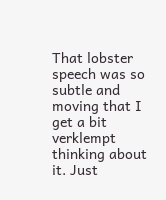That lobster speech was so subtle and moving that I get a bit verklempt thinking about it. Just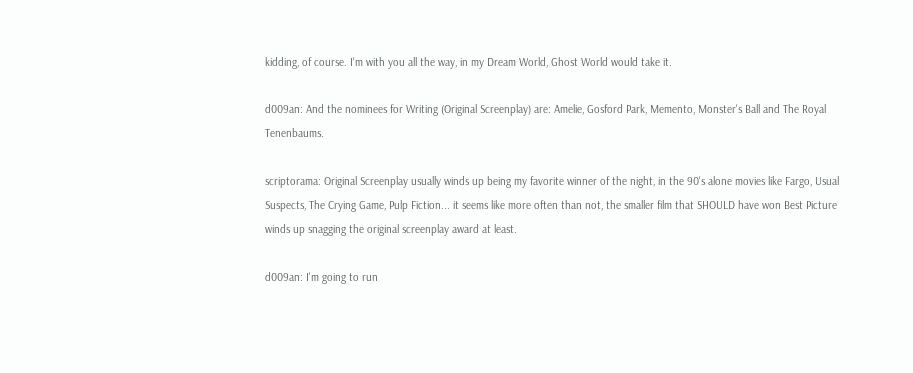kidding, of course. I'm with you all the way, in my Dream World, Ghost World would take it.

d009an: And the nominees for Writing (Original Screenplay) are: Amelie, Gosford Park, Memento, Monster's Ball and The Royal Tenenbaums.

scriptorama: Original Screenplay usually winds up being my favorite winner of the night, in the 90's alone movies like Fargo, Usual Suspects, The Crying Game, Pulp Fiction... it seems like more often than not, the smaller film that SHOULD have won Best Picture winds up snagging the original screenplay award at least.

d009an: I'm going to run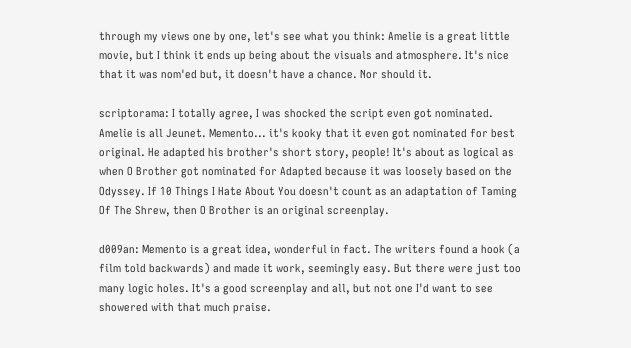through my views one by one, let's see what you think: Amelie is a great little movie, but I think it ends up being about the visuals and atmosphere. It's nice that it was nom'ed but, it doesn't have a chance. Nor should it.

scriptorama: I totally agree, I was shocked the script even got nominated. Amelie is all Jeunet. Memento... it's kooky that it even got nominated for best original. He adapted his brother's short story, people! It's about as logical as when O Brother got nominated for Adapted because it was loosely based on the Odyssey. If 10 Things I Hate About You doesn't count as an adaptation of Taming Of The Shrew, then O Brother is an original screenplay.

d009an: Memento is a great idea, wonderful in fact. The writers found a hook (a film told backwards) and made it work, seemingly easy. But there were just too many logic holes. It's a good screenplay and all, but not one I'd want to see showered with that much praise.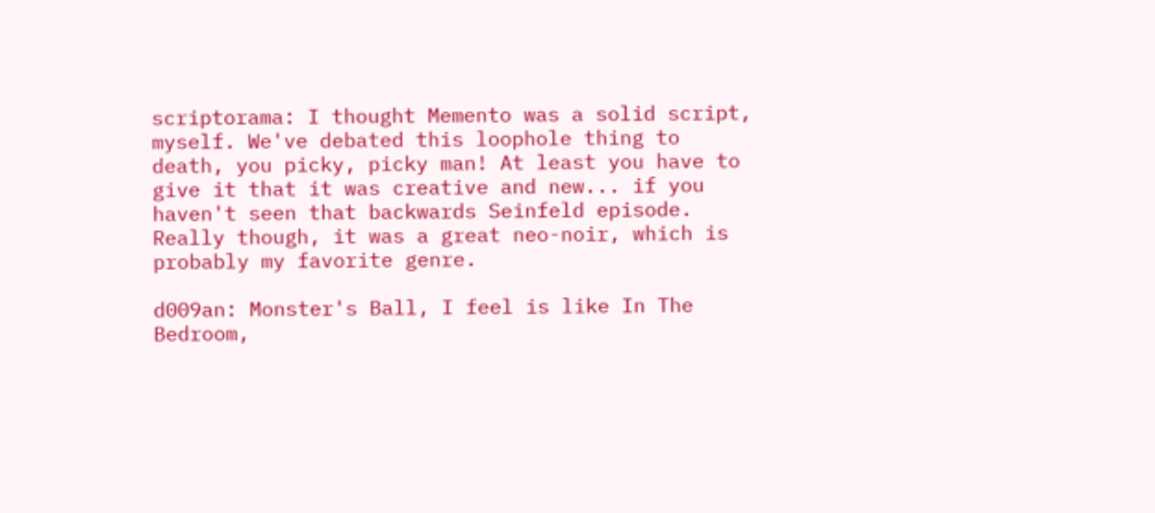scriptorama: I thought Memento was a solid script, myself. We've debated this loophole thing to death, you picky, picky man! At least you have to give it that it was creative and new... if you haven't seen that backwards Seinfeld episode. Really though, it was a great neo-noir, which is probably my favorite genre.

d009an: Monster's Ball, I feel is like In The Bedroom,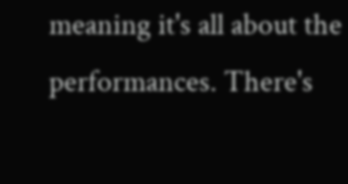meaning it's all about the performances. There's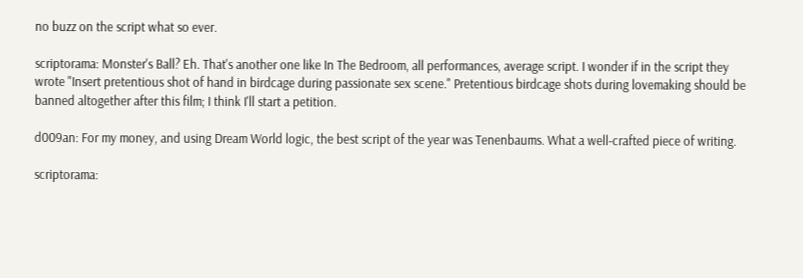no buzz on the script what so ever.

scriptorama: Monster's Ball? Eh. That's another one like In The Bedroom, all performances, average script. I wonder if in the script they wrote "Insert pretentious shot of hand in birdcage during passionate sex scene." Pretentious birdcage shots during lovemaking should be banned altogether after this film; I think I'll start a petition.

d009an: For my money, and using Dream World logic, the best script of the year was Tenenbaums. What a well-crafted piece of writing.

scriptorama: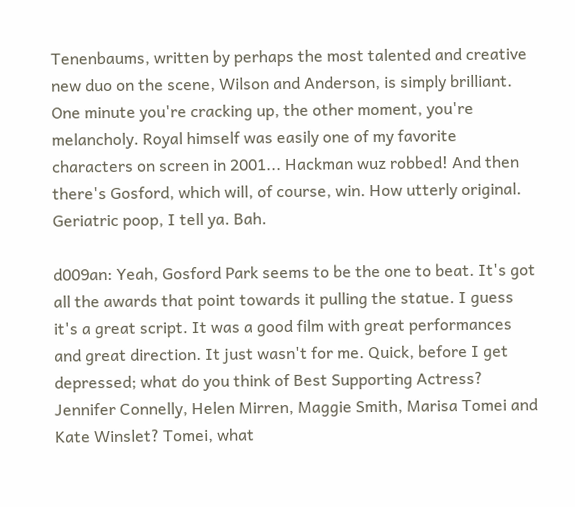Tenenbaums, written by perhaps the most talented and creative new duo on the scene, Wilson and Anderson, is simply brilliant. One minute you're cracking up, the other moment, you're melancholy. Royal himself was easily one of my favorite characters on screen in 2001... Hackman wuz robbed! And then there's Gosford, which will, of course, win. How utterly original. Geriatric poop, I tell ya. Bah.

d009an: Yeah, Gosford Park seems to be the one to beat. It's got all the awards that point towards it pulling the statue. I guess it's a great script. It was a good film with great performances and great direction. It just wasn't for me. Quick, before I get depressed; what do you think of Best Supporting Actress? Jennifer Connelly, Helen Mirren, Maggie Smith, Marisa Tomei and Kate Winslet? Tomei, what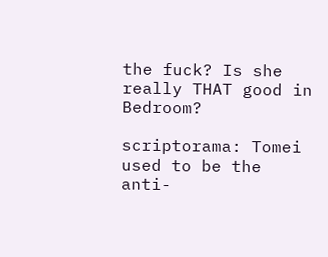the fuck? Is she really THAT good in Bedroom?

scriptorama: Tomei used to be the anti-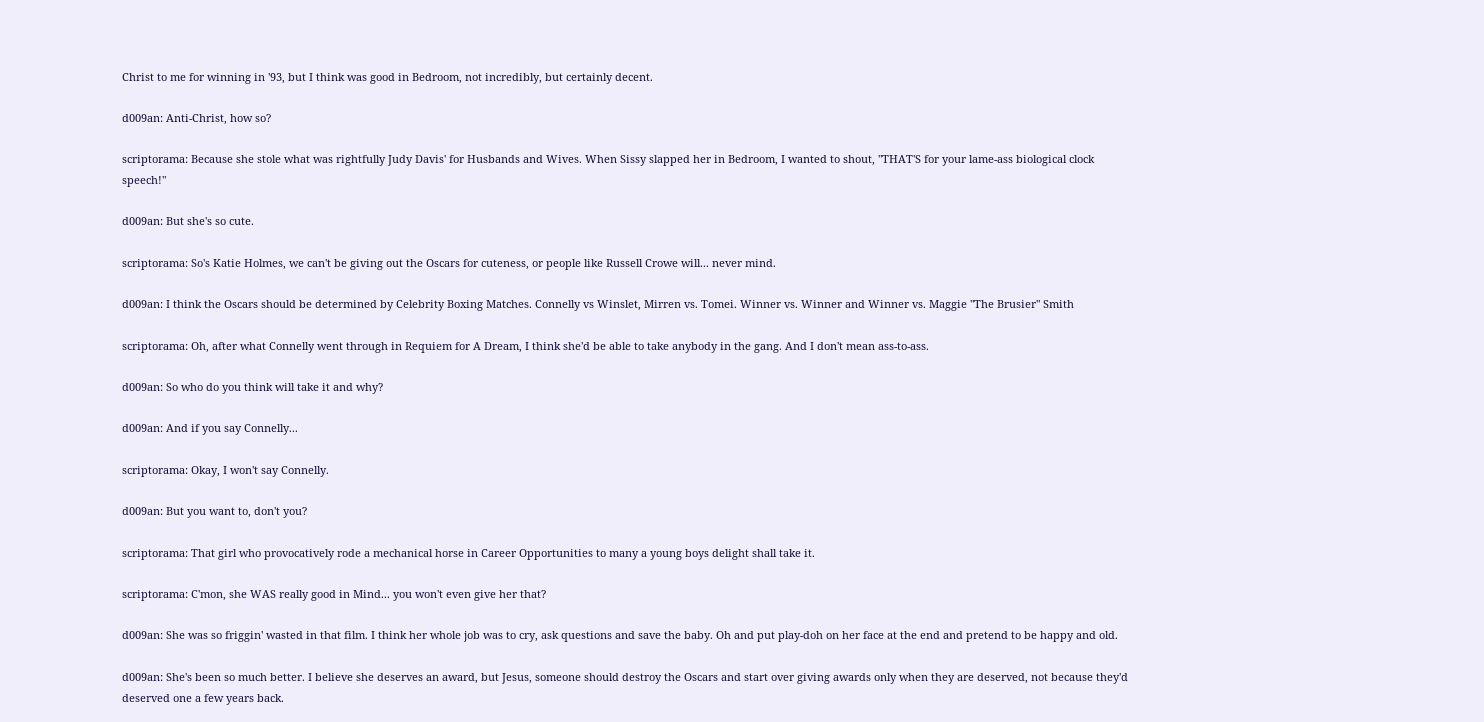Christ to me for winning in '93, but I think was good in Bedroom, not incredibly, but certainly decent.

d009an: Anti-Christ, how so?

scriptorama: Because she stole what was rightfully Judy Davis' for Husbands and Wives. When Sissy slapped her in Bedroom, I wanted to shout, "THAT'S for your lame-ass biological clock speech!"

d009an: But she's so cute.

scriptorama: So's Katie Holmes, we can't be giving out the Oscars for cuteness, or people like Russell Crowe will... never mind.

d009an: I think the Oscars should be determined by Celebrity Boxing Matches. Connelly vs Winslet, Mirren vs. Tomei. Winner vs. Winner and Winner vs. Maggie "The Brusier" Smith

scriptorama: Oh, after what Connelly went through in Requiem for A Dream, I think she'd be able to take anybody in the gang. And I don't mean ass-to-ass.

d009an: So who do you think will take it and why?

d009an: And if you say Connelly...

scriptorama: Okay, I won't say Connelly.

d009an: But you want to, don't you?

scriptorama: That girl who provocatively rode a mechanical horse in Career Opportunities to many a young boys delight shall take it.

scriptorama: C'mon, she WAS really good in Mind... you won't even give her that?

d009an: She was so friggin' wasted in that film. I think her whole job was to cry, ask questions and save the baby. Oh and put play-doh on her face at the end and pretend to be happy and old.

d009an: She's been so much better. I believe she deserves an award, but Jesus, someone should destroy the Oscars and start over giving awards only when they are deserved, not because they'd deserved one a few years back.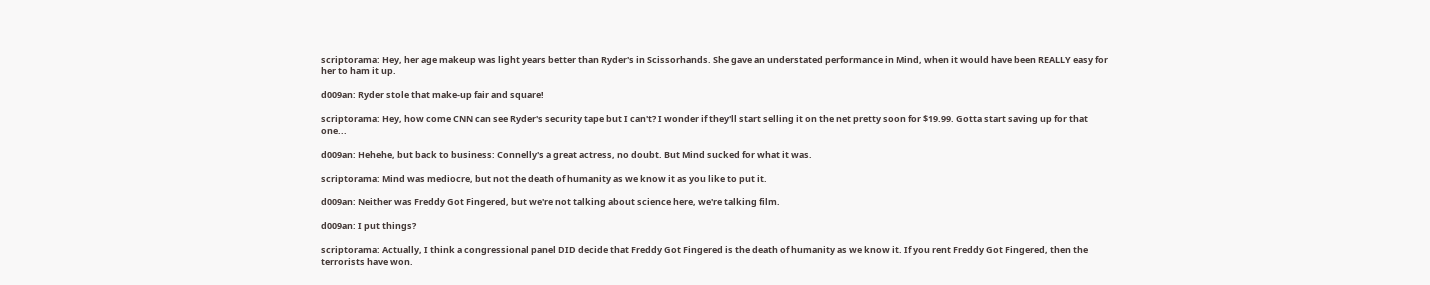scriptorama: Hey, her age makeup was light years better than Ryder's in Scissorhands. She gave an understated performance in Mind, when it would have been REALLY easy for her to ham it up.

d009an: Ryder stole that make-up fair and square!

scriptorama: Hey, how come CNN can see Ryder's security tape but I can't? I wonder if they'll start selling it on the net pretty soon for $19.99. Gotta start saving up for that one...

d009an: Hehehe, but back to business: Connelly's a great actress, no doubt. But Mind sucked for what it was.

scriptorama: Mind was mediocre, but not the death of humanity as we know it as you like to put it.

d009an: Neither was Freddy Got Fingered, but we're not talking about science here, we're talking film.

d009an: I put things?

scriptorama: Actually, I think a congressional panel DID decide that Freddy Got Fingered is the death of humanity as we know it. If you rent Freddy Got Fingered, then the terrorists have won.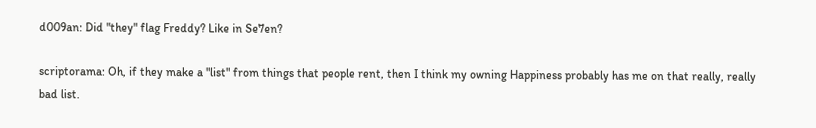d009an: Did "they" flag Freddy? Like in Se7en?

scriptorama: Oh, if they make a "list" from things that people rent, then I think my owning Happiness probably has me on that really, really bad list.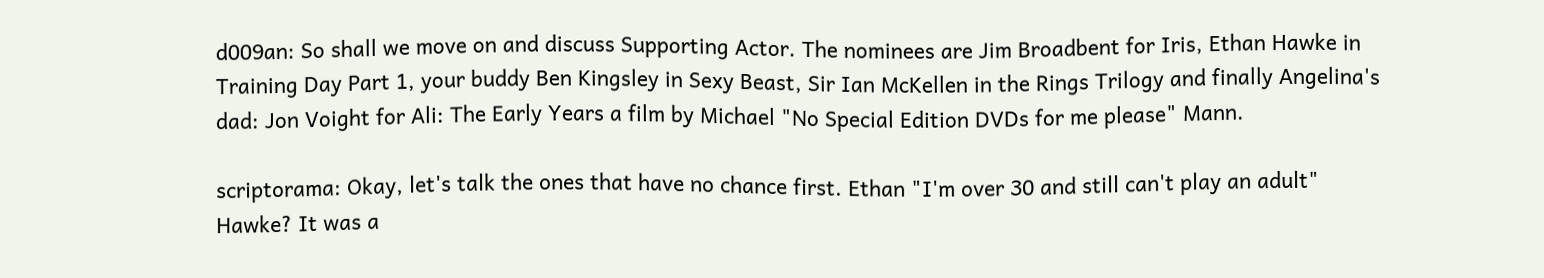d009an: So shall we move on and discuss Supporting Actor. The nominees are Jim Broadbent for Iris, Ethan Hawke in Training Day Part 1, your buddy Ben Kingsley in Sexy Beast, Sir Ian McKellen in the Rings Trilogy and finally Angelina's dad: Jon Voight for Ali: The Early Years a film by Michael "No Special Edition DVDs for me please" Mann.

scriptorama: Okay, let's talk the ones that have no chance first. Ethan "I'm over 30 and still can't play an adult" Hawke? It was a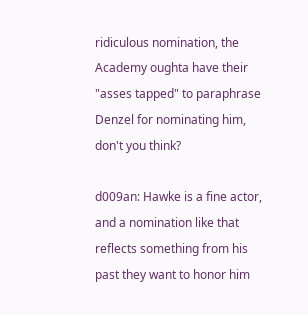ridiculous nomination, the Academy oughta have their "asses tapped" to paraphrase Denzel for nominating him, don't you think?

d009an: Hawke is a fine actor, and a nomination like that reflects something from his past they want to honor him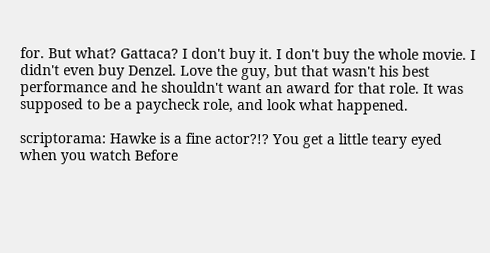for. But what? Gattaca? I don't buy it. I don't buy the whole movie. I didn't even buy Denzel. Love the guy, but that wasn't his best performance and he shouldn't want an award for that role. It was supposed to be a paycheck role, and look what happened.

scriptorama: Hawke is a fine actor?!? You get a little teary eyed when you watch Before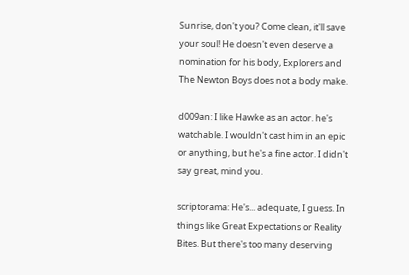Sunrise, don't you? Come clean, it'll save your soul! He doesn't even deserve a nomination for his body, Explorers and The Newton Boys does not a body make.

d009an: I like Hawke as an actor. he's watchable. I wouldn't cast him in an epic or anything, but he's a fine actor. I didn't say great, mind you.

scriptorama: He's... adequate, I guess. In things like Great Expectations or Reality Bites. But there's too many deserving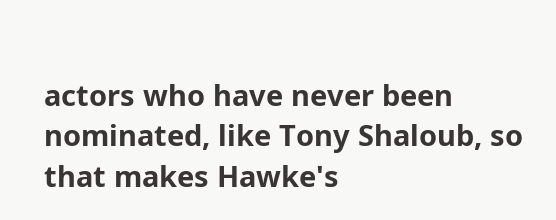actors who have never been nominated, like Tony Shaloub, so that makes Hawke's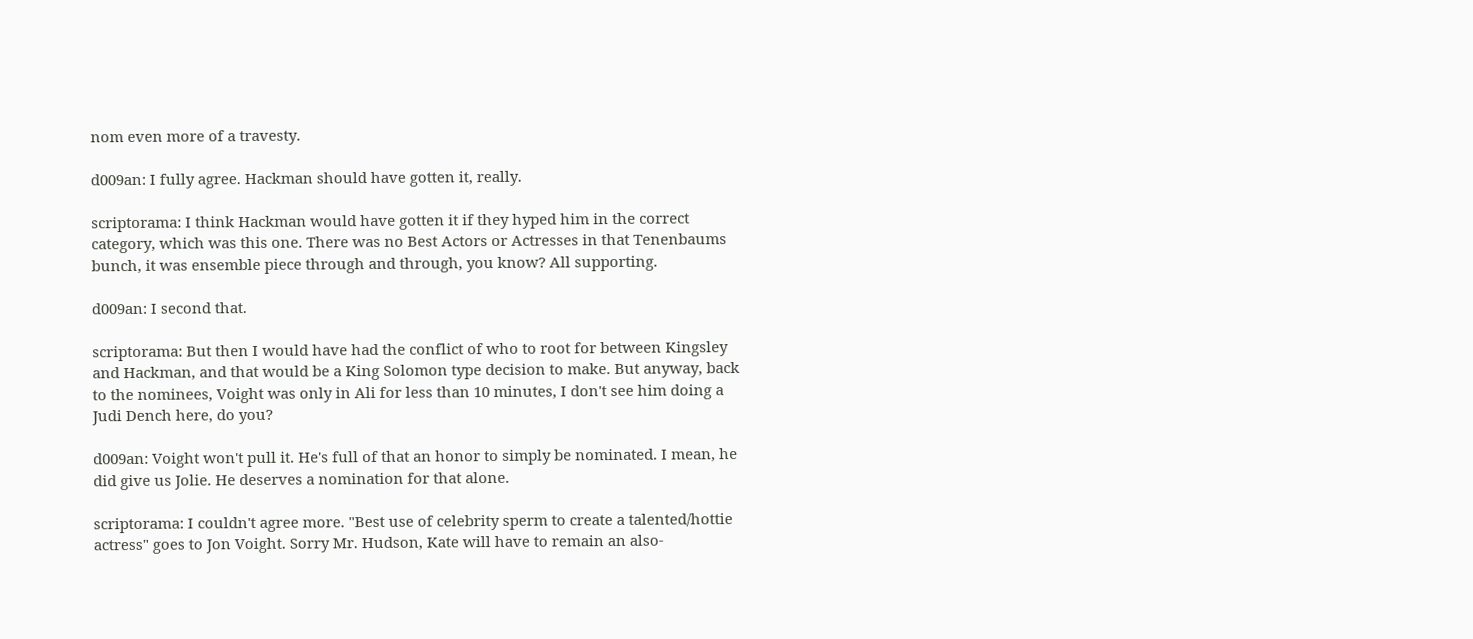nom even more of a travesty.

d009an: I fully agree. Hackman should have gotten it, really.

scriptorama: I think Hackman would have gotten it if they hyped him in the correct category, which was this one. There was no Best Actors or Actresses in that Tenenbaums bunch, it was ensemble piece through and through, you know? All supporting.

d009an: I second that.

scriptorama: But then I would have had the conflict of who to root for between Kingsley and Hackman, and that would be a King Solomon type decision to make. But anyway, back to the nominees, Voight was only in Ali for less than 10 minutes, I don't see him doing a Judi Dench here, do you?

d009an: Voight won't pull it. He's full of that an honor to simply be nominated. I mean, he did give us Jolie. He deserves a nomination for that alone.

scriptorama: I couldn't agree more. "Best use of celebrity sperm to create a talented/hottie actress" goes to Jon Voight. Sorry Mr. Hudson, Kate will have to remain an also-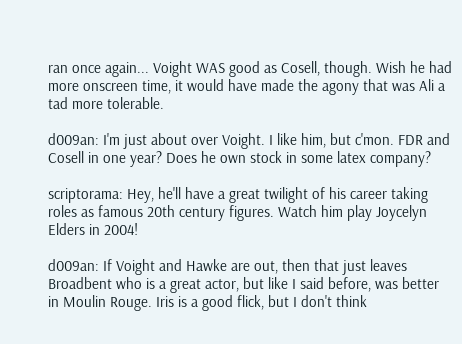ran once again... Voight WAS good as Cosell, though. Wish he had more onscreen time, it would have made the agony that was Ali a tad more tolerable.

d009an: I'm just about over Voight. I like him, but c'mon. FDR and Cosell in one year? Does he own stock in some latex company?

scriptorama: Hey, he'll have a great twilight of his career taking roles as famous 20th century figures. Watch him play Joycelyn Elders in 2004!

d009an: If Voight and Hawke are out, then that just leaves Broadbent who is a great actor, but like I said before, was better in Moulin Rouge. Iris is a good flick, but I don't think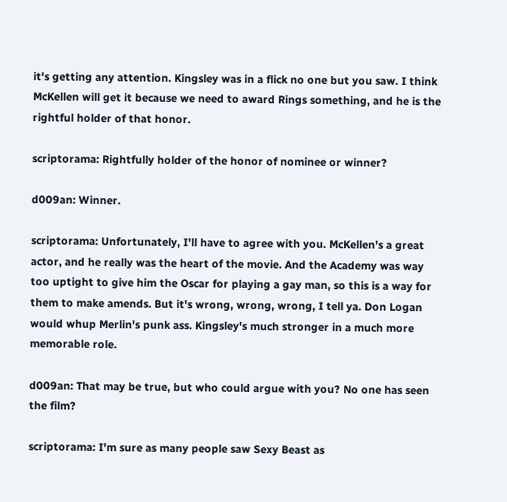it's getting any attention. Kingsley was in a flick no one but you saw. I think McKellen will get it because we need to award Rings something, and he is the rightful holder of that honor.

scriptorama: Rightfully holder of the honor of nominee or winner?

d009an: Winner.

scriptorama: Unfortunately, I'll have to agree with you. McKellen's a great actor, and he really was the heart of the movie. And the Academy was way too uptight to give him the Oscar for playing a gay man, so this is a way for them to make amends. But it's wrong, wrong, wrong, I tell ya. Don Logan would whup Merlin's punk ass. Kingsley's much stronger in a much more memorable role.

d009an: That may be true, but who could argue with you? No one has seen the film?

scriptorama: I'm sure as many people saw Sexy Beast as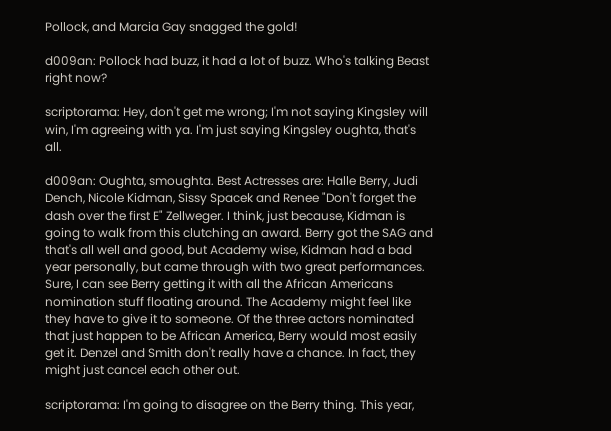Pollock, and Marcia Gay snagged the gold!

d009an: Pollock had buzz, it had a lot of buzz. Who's talking Beast right now?

scriptorama: Hey, don't get me wrong; I'm not saying Kingsley will win, I'm agreeing with ya. I'm just saying Kingsley oughta, that's all.

d009an: Oughta, smoughta. Best Actresses are: Halle Berry, Judi Dench, Nicole Kidman, Sissy Spacek and Renee "Don't forget the dash over the first E" Zellweger. I think, just because, Kidman is going to walk from this clutching an award. Berry got the SAG and that's all well and good, but Academy wise, Kidman had a bad year personally, but came through with two great performances. Sure, I can see Berry getting it with all the African Americans nomination stuff floating around. The Academy might feel like they have to give it to someone. Of the three actors nominated that just happen to be African America, Berry would most easily get it. Denzel and Smith don't really have a chance. In fact, they might just cancel each other out.

scriptorama: I'm going to disagree on the Berry thing. This year,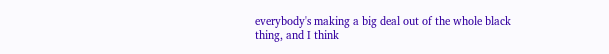everybody's making a big deal out of the whole black thing, and I think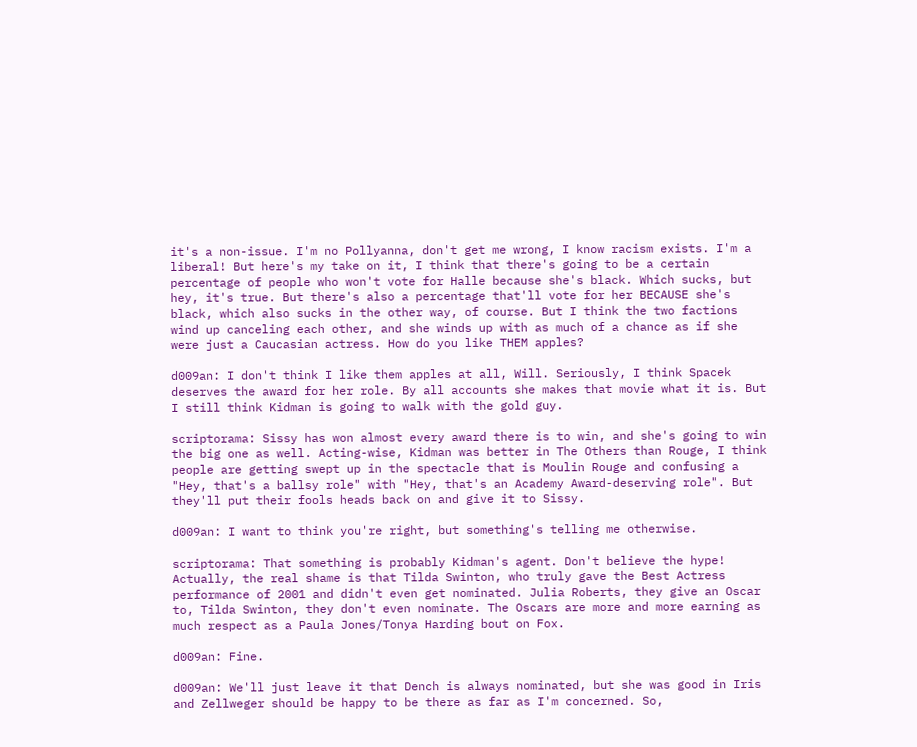it's a non-issue. I'm no Pollyanna, don't get me wrong, I know racism exists. I'm a liberal! But here's my take on it, I think that there's going to be a certain percentage of people who won't vote for Halle because she's black. Which sucks, but hey, it's true. But there's also a percentage that'll vote for her BECAUSE she's black, which also sucks in the other way, of course. But I think the two factions wind up canceling each other, and she winds up with as much of a chance as if she were just a Caucasian actress. How do you like THEM apples?

d009an: I don't think I like them apples at all, Will. Seriously, I think Spacek deserves the award for her role. By all accounts she makes that movie what it is. But I still think Kidman is going to walk with the gold guy.

scriptorama: Sissy has won almost every award there is to win, and she's going to win the big one as well. Acting-wise, Kidman was better in The Others than Rouge, I think people are getting swept up in the spectacle that is Moulin Rouge and confusing a "Hey, that's a ballsy role" with "Hey, that's an Academy Award-deserving role". But they'll put their fools heads back on and give it to Sissy.

d009an: I want to think you're right, but something's telling me otherwise.

scriptorama: That something is probably Kidman's agent. Don't believe the hype! Actually, the real shame is that Tilda Swinton, who truly gave the Best Actress performance of 2001 and didn't even get nominated. Julia Roberts, they give an Oscar to, Tilda Swinton, they don't even nominate. The Oscars are more and more earning as much respect as a Paula Jones/Tonya Harding bout on Fox.

d009an: Fine.

d009an: We'll just leave it that Dench is always nominated, but she was good in Iris and Zellweger should be happy to be there as far as I'm concerned. So,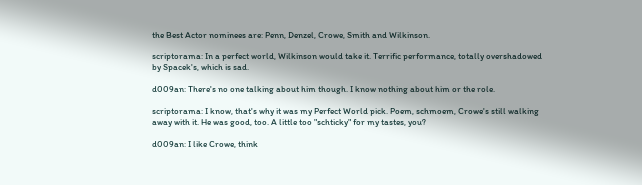the Best Actor nominees are: Penn, Denzel, Crowe, Smith and Wilkinson.

scriptorama: In a perfect world, Wilkinson would take it. Terrific performance, totally overshadowed by Spacek's, which is sad.

d009an: There's no one talking about him though. I know nothing about him or the role.

scriptorama: I know, that's why it was my Perfect World pick. Poem, schmoem, Crowe's still walking away with it. He was good, too. A little too "schticky" for my tastes, you?

d009an: I like Crowe, think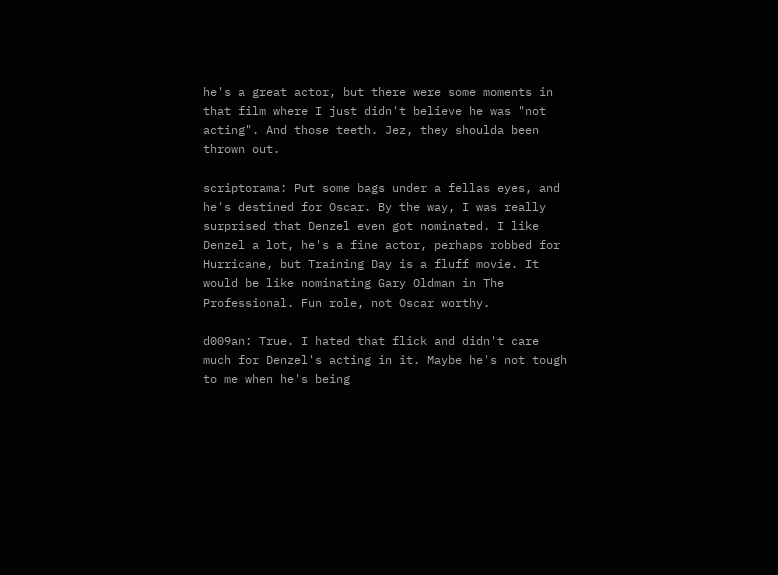he's a great actor, but there were some moments in that film where I just didn't believe he was "not acting". And those teeth. Jez, they shoulda been thrown out.

scriptorama: Put some bags under a fellas eyes, and he's destined for Oscar. By the way, I was really surprised that Denzel even got nominated. I like Denzel a lot, he's a fine actor, perhaps robbed for Hurricane, but Training Day is a fluff movie. It would be like nominating Gary Oldman in The Professional. Fun role, not Oscar worthy.

d009an: True. I hated that flick and didn't care much for Denzel's acting in it. Maybe he's not tough to me when he's being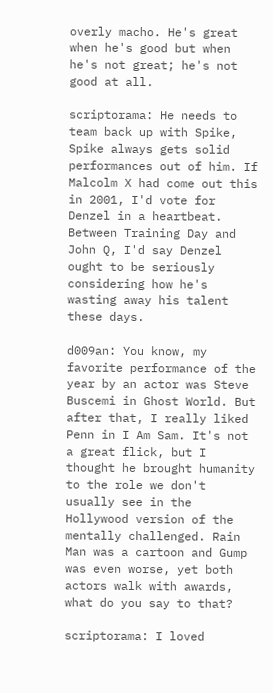overly macho. He's great when he's good but when he's not great; he's not good at all.

scriptorama: He needs to team back up with Spike, Spike always gets solid performances out of him. If Malcolm X had come out this in 2001, I'd vote for Denzel in a heartbeat. Between Training Day and John Q, I'd say Denzel ought to be seriously considering how he's wasting away his talent these days.

d009an: You know, my favorite performance of the year by an actor was Steve Buscemi in Ghost World. But after that, I really liked Penn in I Am Sam. It's not a great flick, but I thought he brought humanity to the role we don't usually see in the Hollywood version of the mentally challenged. Rain Man was a cartoon and Gump was even worse, yet both actors walk with awards, what do you say to that?

scriptorama: I loved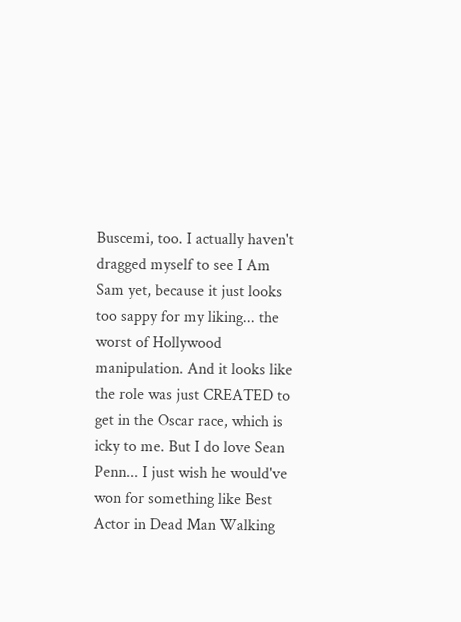Buscemi, too. I actually haven't dragged myself to see I Am Sam yet, because it just looks too sappy for my liking... the worst of Hollywood manipulation. And it looks like the role was just CREATED to get in the Oscar race, which is icky to me. But I do love Sean Penn... I just wish he would've won for something like Best Actor in Dead Man Walking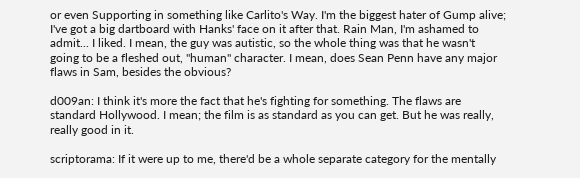or even Supporting in something like Carlito's Way. I'm the biggest hater of Gump alive; I've got a big dartboard with Hanks' face on it after that. Rain Man, I'm ashamed to admit... I liked. I mean, the guy was autistic, so the whole thing was that he wasn't going to be a fleshed out, "human" character. I mean, does Sean Penn have any major flaws in Sam, besides the obvious?

d009an: I think it's more the fact that he's fighting for something. The flaws are standard Hollywood. I mean; the film is as standard as you can get. But he was really, really good in it.

scriptorama: If it were up to me, there'd be a whole separate category for the mentally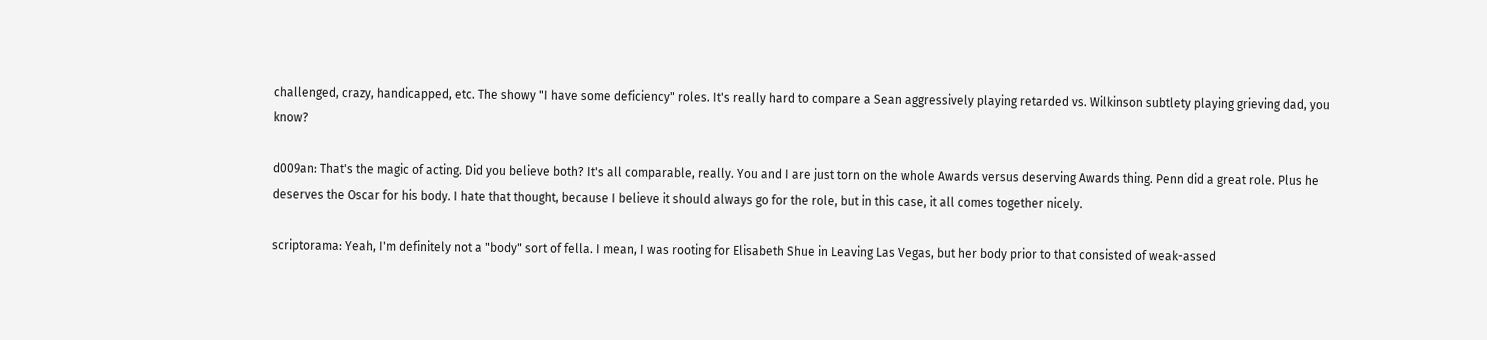challenged, crazy, handicapped, etc. The showy "I have some deficiency" roles. It's really hard to compare a Sean aggressively playing retarded vs. Wilkinson subtlety playing grieving dad, you know?

d009an: That's the magic of acting. Did you believe both? It's all comparable, really. You and I are just torn on the whole Awards versus deserving Awards thing. Penn did a great role. Plus he deserves the Oscar for his body. I hate that thought, because I believe it should always go for the role, but in this case, it all comes together nicely.

scriptorama: Yeah, I'm definitely not a "body" sort of fella. I mean, I was rooting for Elisabeth Shue in Leaving Las Vegas, but her body prior to that consisted of weak-assed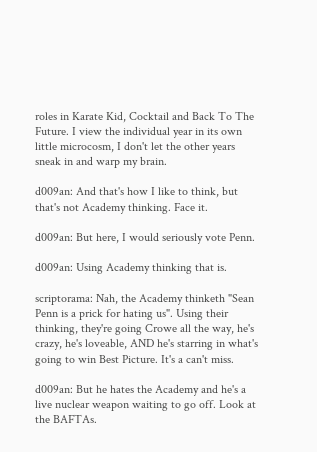roles in Karate Kid, Cocktail and Back To The Future. I view the individual year in its own little microcosm, I don't let the other years sneak in and warp my brain.

d009an: And that's how I like to think, but that's not Academy thinking. Face it.

d009an: But here, I would seriously vote Penn.

d009an: Using Academy thinking that is.

scriptorama: Nah, the Academy thinketh "Sean Penn is a prick for hating us". Using their thinking, they're going Crowe all the way, he's crazy, he's loveable, AND he's starring in what's going to win Best Picture. It's a can't miss.

d009an: But he hates the Academy and he's a live nuclear weapon waiting to go off. Look at the BAFTAs.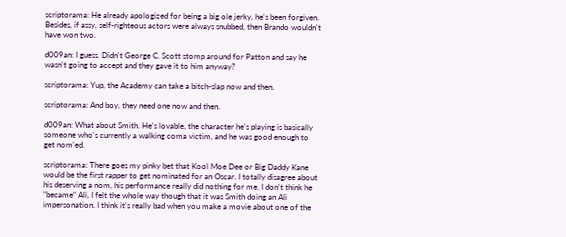scriptorama: He already apologized for being a big ole jerky, he's been forgiven. Besides, if assy, self-righteous actors were always snubbed, then Brando wouldn't have won two.

d009an: I guess. Didn't George C. Scott stomp around for Patton and say he wasn't going to accept and they gave it to him anyway?

scriptorama: Yup, the Academy can take a bitch-slap now and then.

scriptorama: And boy, they need one now and then.

d009an: What about Smith. He's lovable, the character he's playing is basically someone who's currently a walking coma victim, and he was good enough to get nom'ed.

scriptorama: There goes my pinky bet that Kool Moe Dee or Big Daddy Kane would be the first rapper to get nominated for an Oscar. I totally disagree about his deserving a nom, his performance really did nothing for me. I don't think he "became" Ali, I felt the whole way though that it was Smith doing an Ali impersonation. I think it's really bad when you make a movie about one of the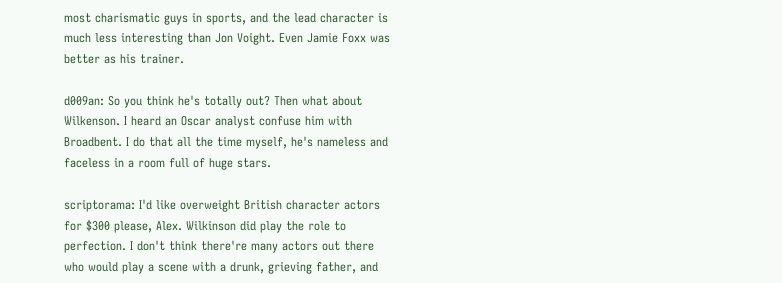most charismatic guys in sports, and the lead character is much less interesting than Jon Voight. Even Jamie Foxx was better as his trainer.

d009an: So you think he's totally out? Then what about Wilkenson. I heard an Oscar analyst confuse him with Broadbent. I do that all the time myself, he's nameless and faceless in a room full of huge stars.

scriptorama: I'd like overweight British character actors for $300 please, Alex. Wilkinson did play the role to perfection. I don't think there're many actors out there who would play a scene with a drunk, grieving father, and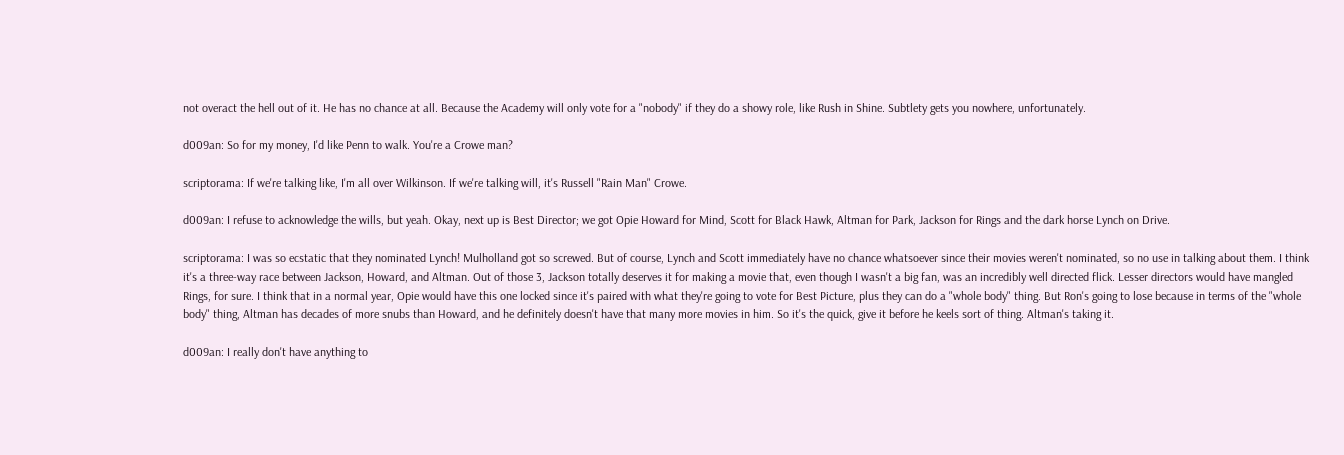not overact the hell out of it. He has no chance at all. Because the Academy will only vote for a "nobody" if they do a showy role, like Rush in Shine. Subtlety gets you nowhere, unfortunately.

d009an: So for my money, I'd like Penn to walk. You're a Crowe man?

scriptorama: If we're talking like, I'm all over Wilkinson. If we're talking will, it's Russell "Rain Man" Crowe.

d009an: I refuse to acknowledge the wills, but yeah. Okay, next up is Best Director; we got Opie Howard for Mind, Scott for Black Hawk, Altman for Park, Jackson for Rings and the dark horse Lynch on Drive.

scriptorama: I was so ecstatic that they nominated Lynch! Mulholland got so screwed. But of course, Lynch and Scott immediately have no chance whatsoever since their movies weren't nominated, so no use in talking about them. I think it's a three-way race between Jackson, Howard, and Altman. Out of those 3, Jackson totally deserves it for making a movie that, even though I wasn't a big fan, was an incredibly well directed flick. Lesser directors would have mangled Rings, for sure. I think that in a normal year, Opie would have this one locked since it's paired with what they're going to vote for Best Picture, plus they can do a "whole body" thing. But Ron's going to lose because in terms of the "whole body" thing, Altman has decades of more snubs than Howard, and he definitely doesn't have that many more movies in him. So it's the quick, give it before he keels sort of thing. Altman's taking it.

d009an: I really don't have anything to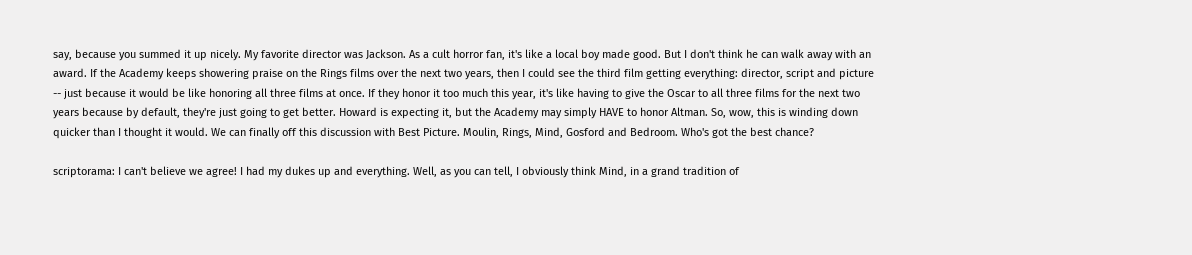say, because you summed it up nicely. My favorite director was Jackson. As a cult horror fan, it's like a local boy made good. But I don't think he can walk away with an award. If the Academy keeps showering praise on the Rings films over the next two years, then I could see the third film getting everything: director, script and picture -- just because it would be like honoring all three films at once. If they honor it too much this year, it's like having to give the Oscar to all three films for the next two years because by default, they're just going to get better. Howard is expecting it, but the Academy may simply HAVE to honor Altman. So, wow, this is winding down quicker than I thought it would. We can finally off this discussion with Best Picture. Moulin, Rings, Mind, Gosford and Bedroom. Who's got the best chance?

scriptorama: I can't believe we agree! I had my dukes up and everything. Well, as you can tell, I obviously think Mind, in a grand tradition of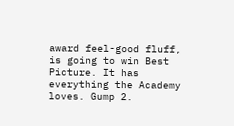award feel-good fluff, is going to win Best Picture. It has everything the Academy loves. Gump 2.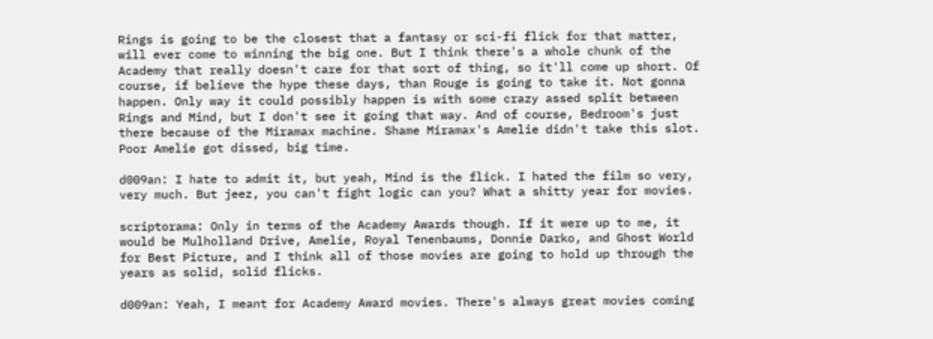Rings is going to be the closest that a fantasy or sci-fi flick for that matter, will ever come to winning the big one. But I think there's a whole chunk of the Academy that really doesn't care for that sort of thing, so it'll come up short. Of course, if believe the hype these days, than Rouge is going to take it. Not gonna happen. Only way it could possibly happen is with some crazy assed split between Rings and Mind, but I don't see it going that way. And of course, Bedroom's just there because of the Miramax machine. Shame Miramax's Amelie didn't take this slot. Poor Amelie got dissed, big time.

d009an: I hate to admit it, but yeah, Mind is the flick. I hated the film so very, very much. But jeez, you can't fight logic can you? What a shitty year for movies.

scriptorama: Only in terms of the Academy Awards though. If it were up to me, it would be Mulholland Drive, Amelie, Royal Tenenbaums, Donnie Darko, and Ghost World for Best Picture, and I think all of those movies are going to hold up through the years as solid, solid flicks.

d009an: Yeah, I meant for Academy Award movies. There's always great movies coming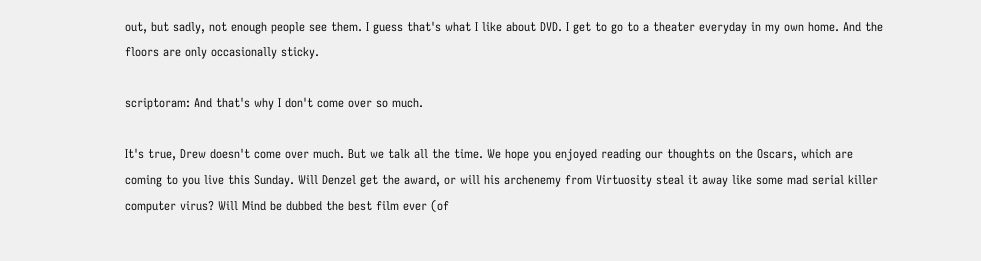out, but sadly, not enough people see them. I guess that's what I like about DVD. I get to go to a theater everyday in my own home. And the floors are only occasionally sticky.

scriptoram: And that's why I don't come over so much.

It's true, Drew doesn't come over much. But we talk all the time. We hope you enjoyed reading our thoughts on the Oscars, which are coming to you live this Sunday. Will Denzel get the award, or will his archenemy from Virtuosity steal it away like some mad serial killer computer virus? Will Mind be dubbed the best film ever (of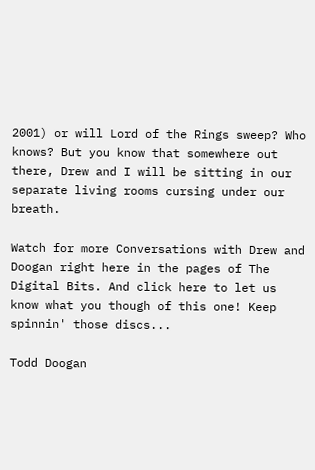2001) or will Lord of the Rings sweep? Who knows? But you know that somewhere out there, Drew and I will be sitting in our separate living rooms cursing under our breath.

Watch for more Conversations with Drew and Doogan right here in the pages of The Digital Bits. And click here to let us know what you though of this one! Keep spinnin' those discs...

Todd Doogan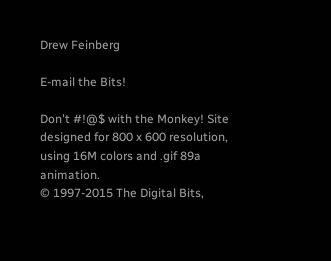Drew Feinberg

E-mail the Bits!

Don't #!@$ with the Monkey! Site designed for 800 x 600 resolution, using 16M colors and .gif 89a animation.
© 1997-2015 The Digital Bits,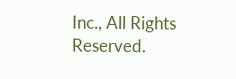Inc., All Rights Reserved.